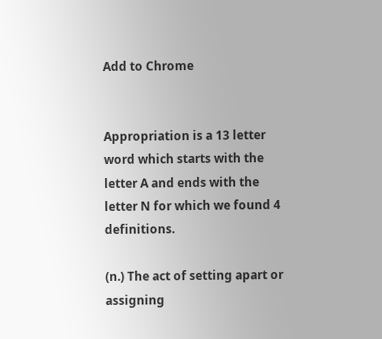Add to Chrome


Appropriation is a 13 letter word which starts with the letter A and ends with the letter N for which we found 4 definitions.

(n.) The act of setting apart or assigning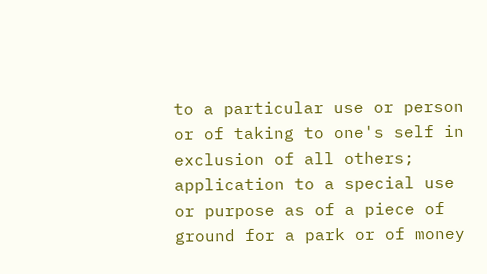to a particular use or person or of taking to one's self in exclusion of all others; application to a special use or purpose as of a piece of ground for a park or of money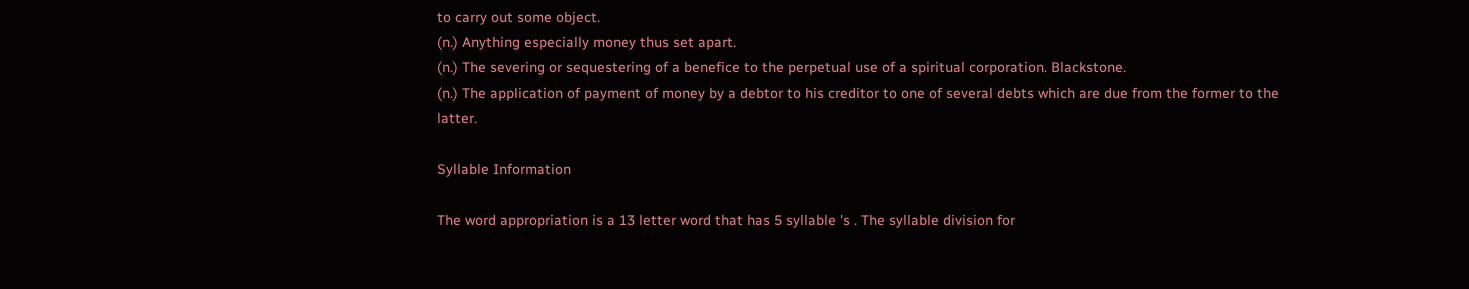to carry out some object.
(n.) Anything especially money thus set apart.
(n.) The severing or sequestering of a benefice to the perpetual use of a spiritual corporation. Blackstone.
(n.) The application of payment of money by a debtor to his creditor to one of several debts which are due from the former to the latter.

Syllable Information

The word appropriation is a 13 letter word that has 5 syllable 's . The syllable division for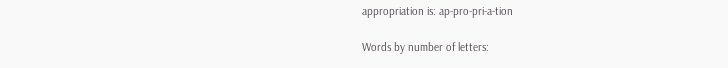appropriation is: ap-pro-pri-a-tion

Words by number of letters: